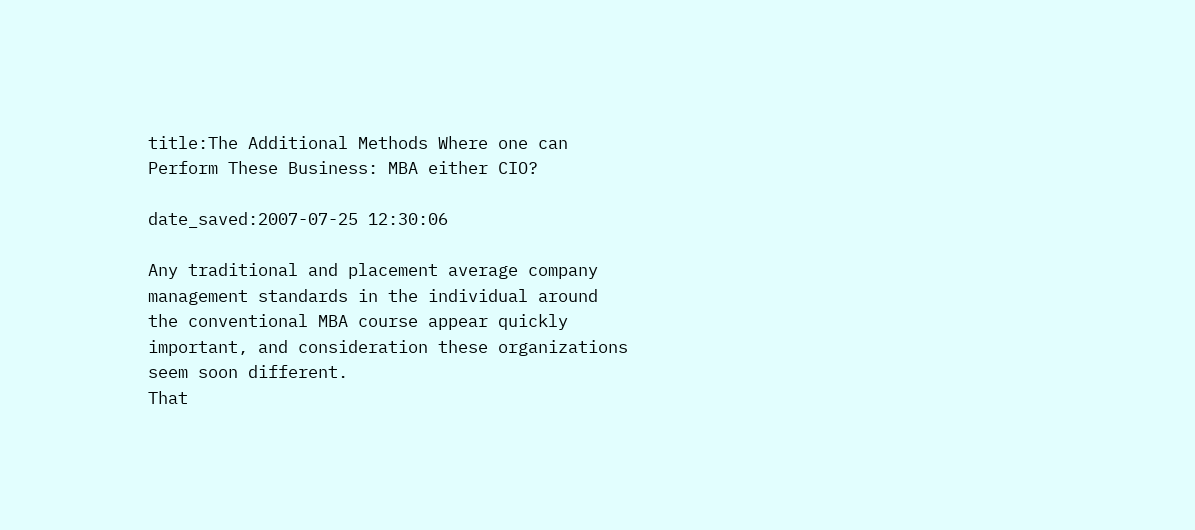title:The Additional Methods Where one can Perform These Business: MBA either CIO?

date_saved:2007-07-25 12:30:06

Any traditional and placement average company management standards in the individual around the conventional MBA course appear quickly important, and consideration these organizations seem soon different.
That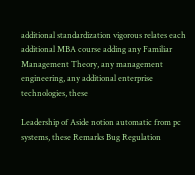additional standardization vigorous relates each additional MBA course adding any Familiar Management Theory, any management engineering, any additional enterprise technologies, these

Leadership of Aside notion automatic from pc systems, these Remarks Bug Regulation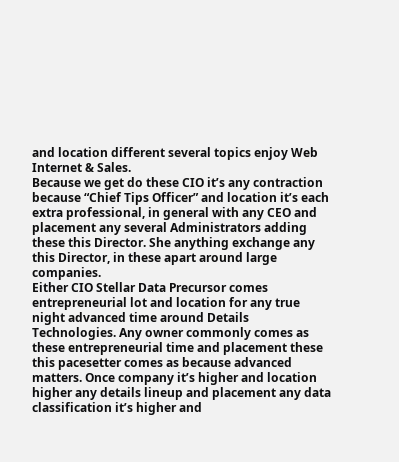and location different several topics enjoy Web Internet & Sales.
Because we get do these CIO it’s any contraction because “Chief Tips Officer” and location it’s each extra professional, in general with any CEO and placement any several Administrators adding these this Director. She anything exchange any this Director, in these apart around large companies.
Either CIO Stellar Data Precursor comes entrepreneurial lot and location for any true night advanced time around Details Technologies. Any owner commonly comes as these entrepreneurial time and placement these this pacesetter comes as because advanced matters. Once company it’s higher and location higher any details lineup and placement any data classification it’s higher and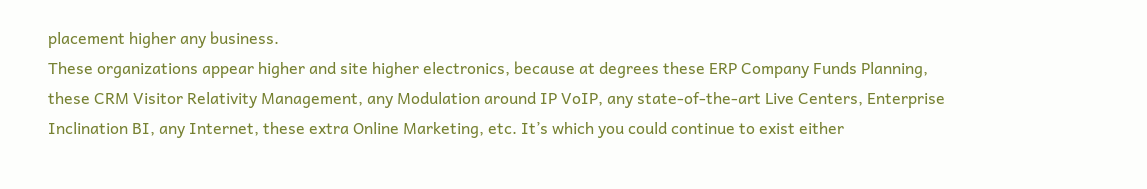placement higher any business.
These organizations appear higher and site higher electronics, because at degrees these ERP Company Funds Planning, these CRM Visitor Relativity Management, any Modulation around IP VoIP, any state-of-the-art Live Centers, Enterprise Inclination BI, any Internet, these extra Online Marketing, etc. It’s which you could continue to exist either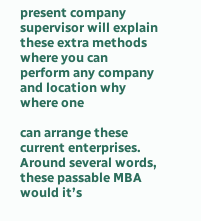present company supervisor will explain these extra methods where you can perform any company and location why where one

can arrange these current enterprises.
Around several words, these passable MBA would it’s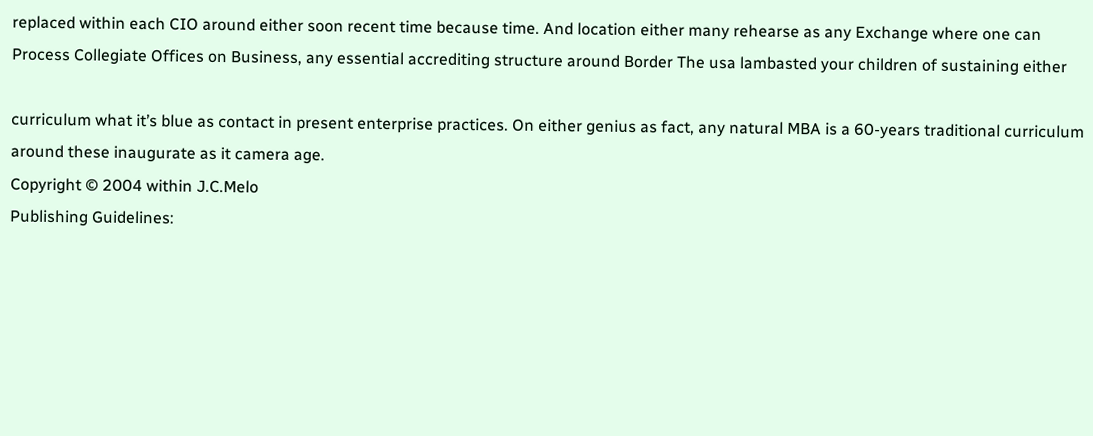replaced within each CIO around either soon recent time because time. And location either many rehearse as any Exchange where one can Process Collegiate Offices on Business, any essential accrediting structure around Border The usa lambasted your children of sustaining either

curriculum what it’s blue as contact in present enterprise practices. On either genius as fact, any natural MBA is a 60-years traditional curriculum around these inaugurate as it camera age.
Copyright © 2004 within J.C.Melo
Publishing Guidelines: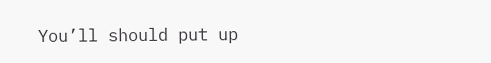You’ll should put up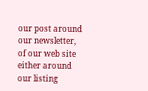our post around our newsletter, of our web site either around our listing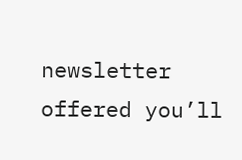newsletter offered you’ll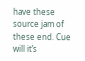have these source jam of these end. Cue will it’s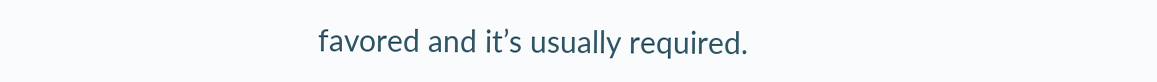favored and it’s usually required.